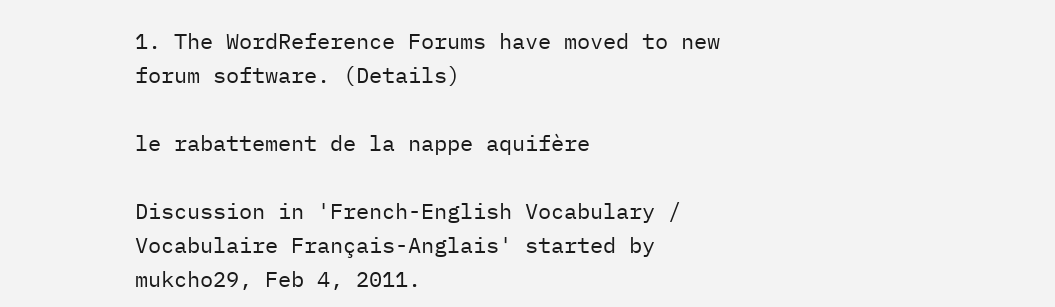1. The WordReference Forums have moved to new forum software. (Details)

le rabattement de la nappe aquifère

Discussion in 'French-English Vocabulary / Vocabulaire Français-Anglais' started by mukcho29, Feb 4, 2011.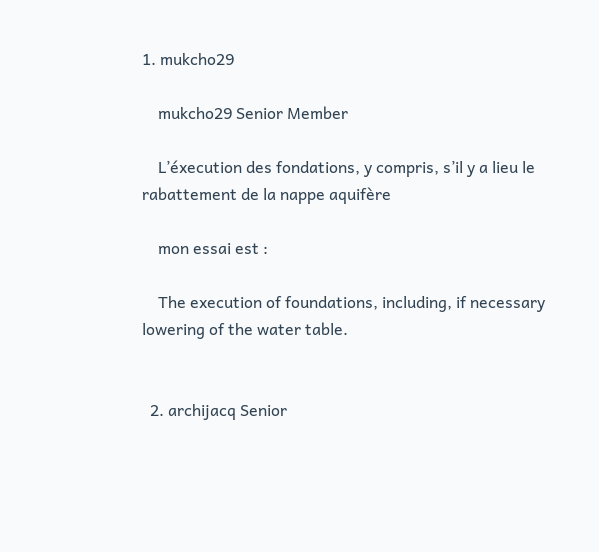1. mukcho29

    mukcho29 Senior Member

    L’éxecution des fondations, y compris, s’il y a lieu le rabattement de la nappe aquifère

    mon essai est :

    The execution of foundations, including, if necessary lowering of the water table.


  2. archijacq Senior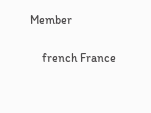Member

    french France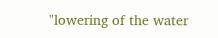"lowering of the water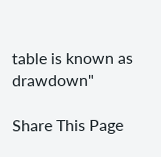table is known as drawdown"

Share This Page